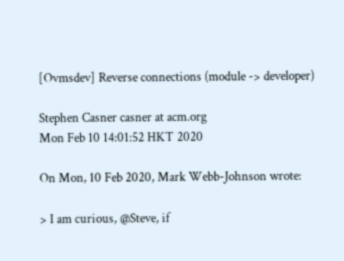[Ovmsdev] Reverse connections (module -> developer)

Stephen Casner casner at acm.org
Mon Feb 10 14:01:52 HKT 2020

On Mon, 10 Feb 2020, Mark Webb-Johnson wrote:

> I am curious, @Steve, if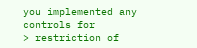you implemented any controls for
> restriction of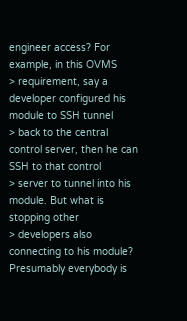engineer access? For example, in this OVMS
> requirement, say a developer configured his module to SSH tunnel
> back to the central control server, then he can SSH to that control
> server to tunnel into his module. But what is stopping other
> developers also connecting to his module? Presumably everybody is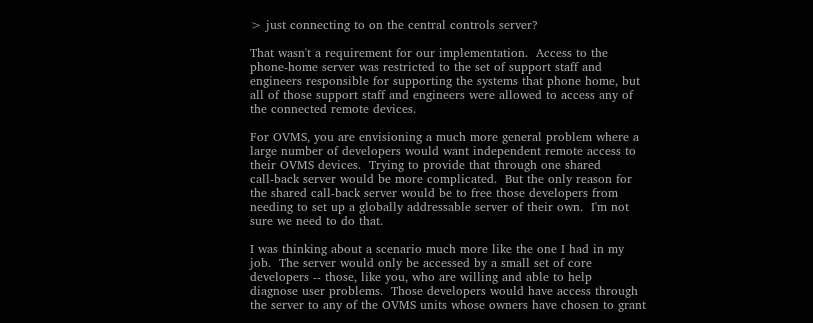> just connecting to on the central controls server?

That wasn't a requirement for our implementation.  Access to the
phone-home server was restricted to the set of support staff and
engineers responsible for supporting the systems that phone home, but
all of those support staff and engineers were allowed to access any of
the connected remote devices.

For OVMS, you are envisioning a much more general problem where a
large number of developers would want independent remote access to
their OVMS devices.  Trying to provide that through one shared
call-back server would be more complicated.  But the only reason for
the shared call-back server would be to free those developers from
needing to set up a globally addressable server of their own.  I'm not
sure we need to do that.

I was thinking about a scenario much more like the one I had in my
job.  The server would only be accessed by a small set of core
developers -- those, like you, who are willing and able to help
diagnose user problems.  Those developers would have access through
the server to any of the OVMS units whose owners have chosen to grant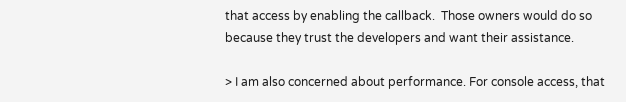that access by enabling the callback.  Those owners would do so
because they trust the developers and want their assistance.

> I am also concerned about performance. For console access, that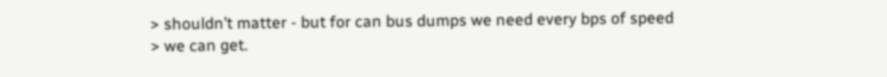> shouldn’t matter - but for can bus dumps we need every bps of speed
> we can get.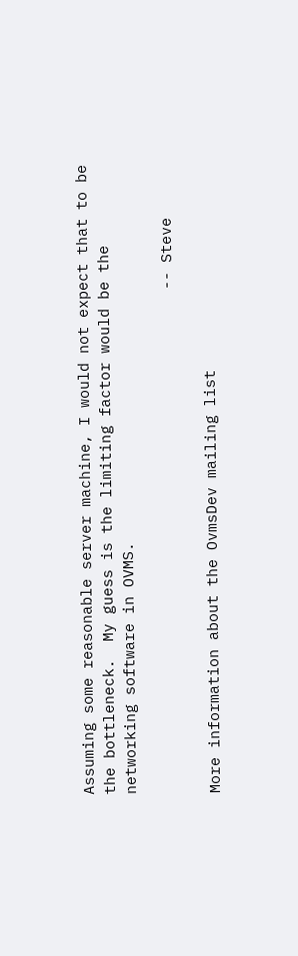Assuming some reasonable server machine, I would not expect that to be
the bottleneck.  My guess is the limiting factor would be the
networking software in OVMS.

                                                        -- Steve

More information about the OvmsDev mailing list